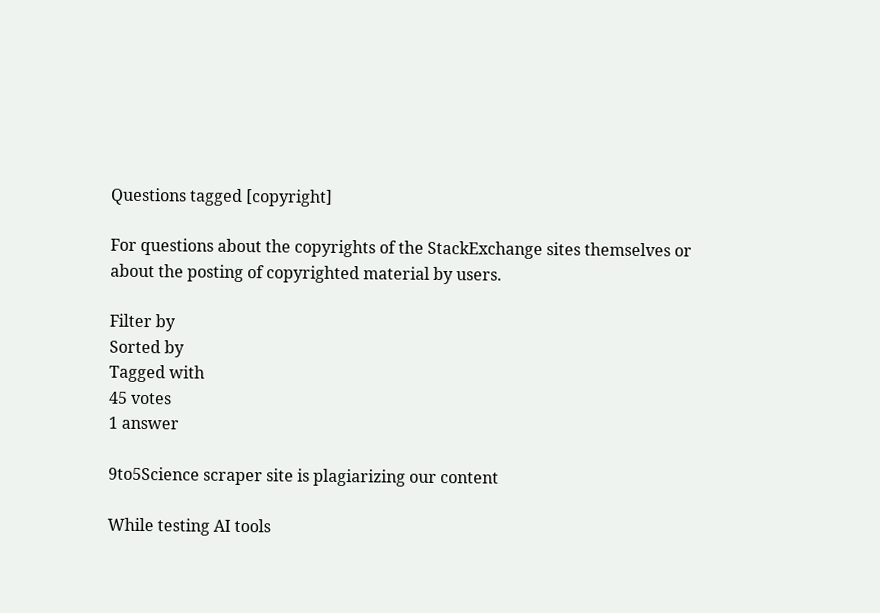Questions tagged [copyright]

For questions about the copyrights of the StackExchange sites themselves or about the posting of copyrighted material by users.

Filter by
Sorted by
Tagged with
45 votes
1 answer

9to5Science scraper site is plagiarizing our content

While testing AI tools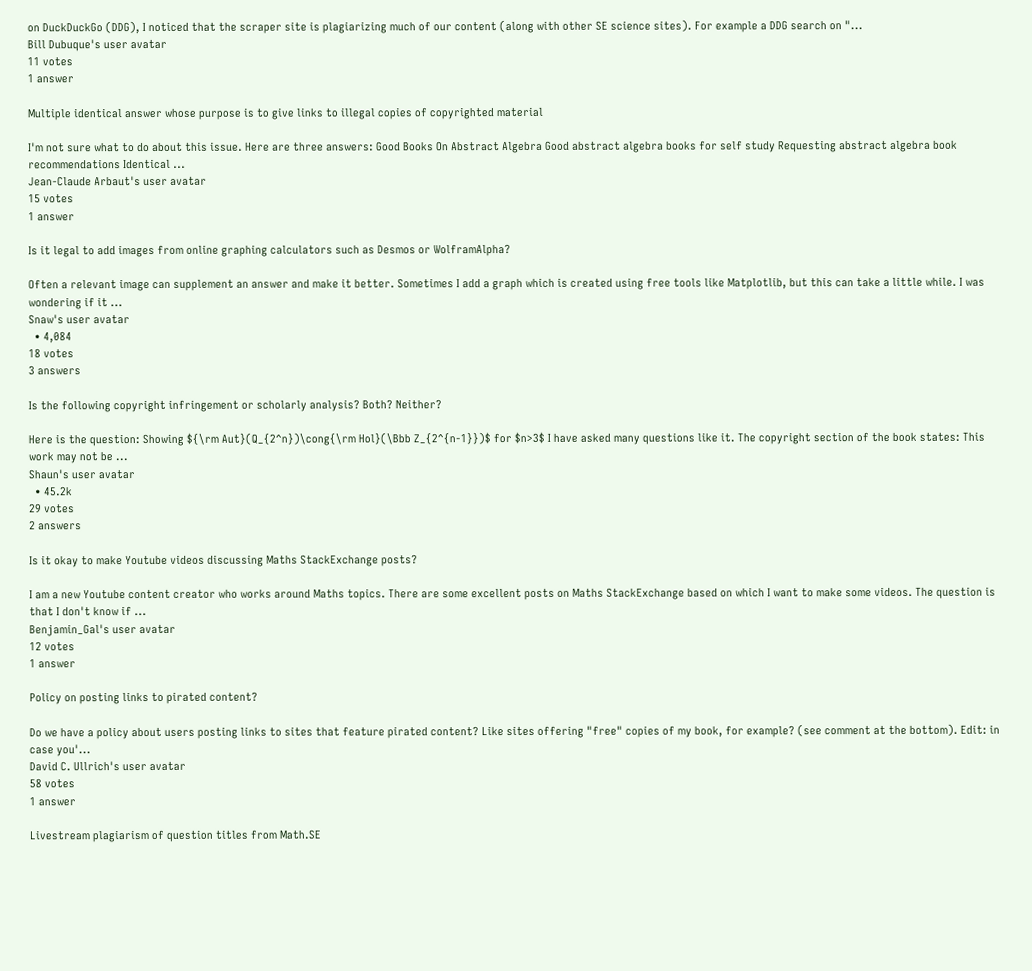on DuckDuckGo (DDG), I noticed that the scraper site is plagiarizing much of our content (along with other SE science sites). For example a DDG search on "...
Bill Dubuque's user avatar
11 votes
1 answer

Multiple identical answer whose purpose is to give links to illegal copies of copyrighted material

I'm not sure what to do about this issue. Here are three answers: Good Books On Abstract Algebra Good abstract algebra books for self study Requesting abstract algebra book recommendations Identical ...
Jean-Claude Arbaut's user avatar
15 votes
1 answer

Is it legal to add images from online graphing calculators such as Desmos or WolframAlpha?

Often a relevant image can supplement an answer and make it better. Sometimes I add a graph which is created using free tools like Matplotlib, but this can take a little while. I was wondering if it ...
Snaw's user avatar
  • 4,084
18 votes
3 answers

Is the following copyright infringement or scholarly analysis? Both? Neither?

Here is the question: Showing ${\rm Aut}(Q_{2^n})\cong{\rm Hol}(\Bbb Z_{2^{n-1}})$ for $n>3$ I have asked many questions like it. The copyright section of the book states: This work may not be ...
Shaun's user avatar
  • 45.2k
29 votes
2 answers

Is it okay to make Youtube videos discussing Maths StackExchange posts?

I am a new Youtube content creator who works around Maths topics. There are some excellent posts on Maths StackExchange based on which I want to make some videos. The question is that I don't know if ...
Benjamin_Gal's user avatar
12 votes
1 answer

Policy on posting links to pirated content?

Do we have a policy about users posting links to sites that feature pirated content? Like sites offering "free" copies of my book, for example? (see comment at the bottom). Edit: in case you'...
David C. Ullrich's user avatar
58 votes
1 answer

Livestream plagiarism of question titles from Math.SE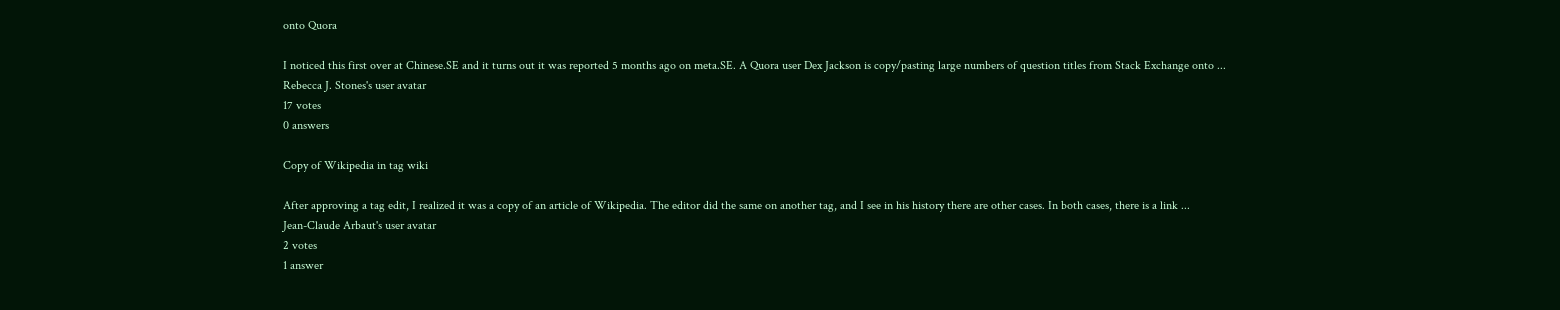onto Quora

I noticed this first over at Chinese.SE and it turns out it was reported 5 months ago on meta.SE. A Quora user Dex Jackson is copy/pasting large numbers of question titles from Stack Exchange onto ...
Rebecca J. Stones's user avatar
17 votes
0 answers

Copy of Wikipedia in tag wiki

After approving a tag edit, I realized it was a copy of an article of Wikipedia. The editor did the same on another tag, and I see in his history there are other cases. In both cases, there is a link ...
Jean-Claude Arbaut's user avatar
2 votes
1 answer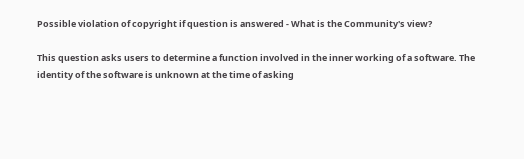Possible violation of copyright if question is answered - What is the Community's view?

This question asks users to determine a function involved in the inner working of a software. The identity of the software is unknown at the time of asking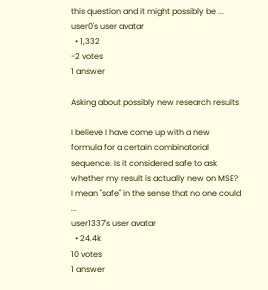this question and it might possibly be ...
user0's user avatar
  • 1,332
-2 votes
1 answer

Asking about possibly new research results

I believe I have come up with a new formula for a certain combinatorial sequence. Is it considered safe to ask whether my result is actually new on MSE? I mean "safe" in the sense that no one could ...
user1337's user avatar
  • 24.4k
10 votes
1 answer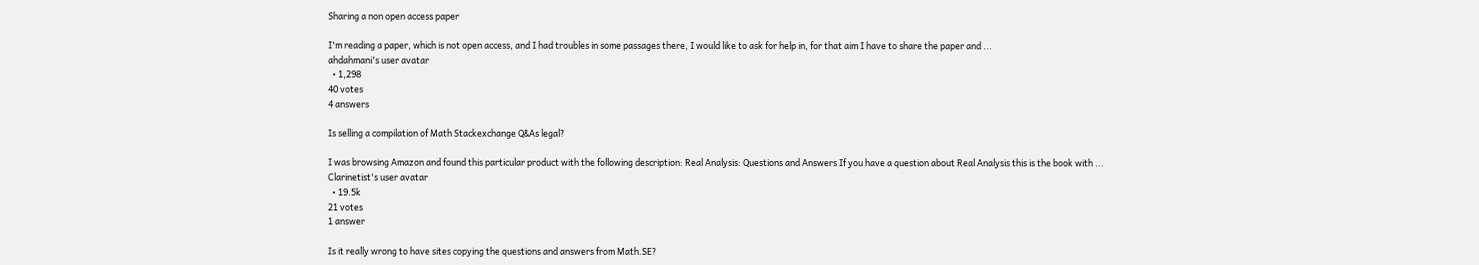Sharing a non open access paper

I'm reading a paper, which is not open access, and I had troubles in some passages there, I would like to ask for help in, for that aim I have to share the paper and ...
ahdahmani's user avatar
  • 1,298
40 votes
4 answers

Is selling a compilation of Math Stackexchange Q&As legal?

I was browsing Amazon and found this particular product with the following description: Real Analysis: Questions and Answers If you have a question about Real Analysis this is the book with ...
Clarinetist's user avatar
  • 19.5k
21 votes
1 answer

Is it really wrong to have sites copying the questions and answers from Math.SE?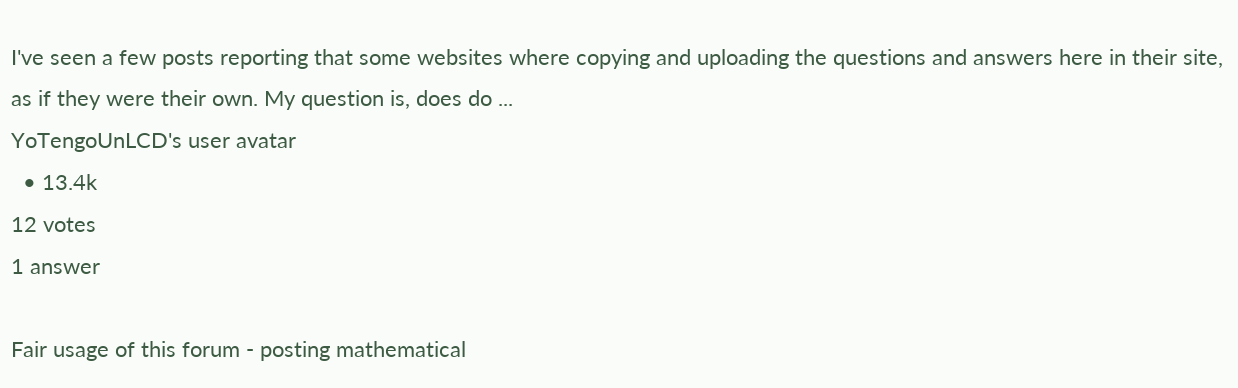I've seen a few posts reporting that some websites where copying and uploading the questions and answers here in their site, as if they were their own. My question is, does do ...
YoTengoUnLCD's user avatar
  • 13.4k
12 votes
1 answer

Fair usage of this forum - posting mathematical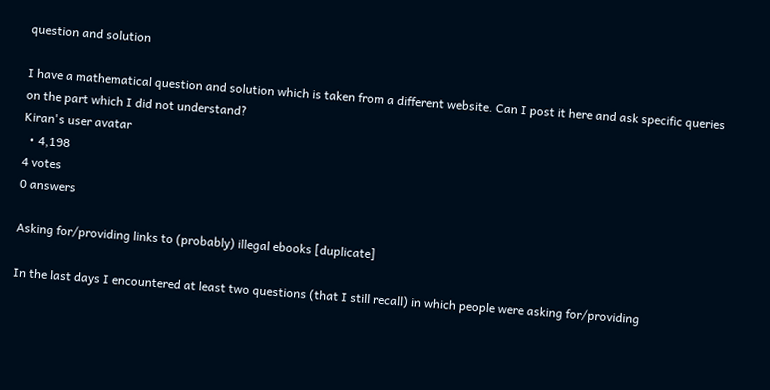question and solution

I have a mathematical question and solution which is taken from a different website. Can I post it here and ask specific queries on the part which I did not understand?
Kiran's user avatar
  • 4,198
4 votes
0 answers

Asking for/providing links to (probably) illegal ebooks [duplicate]

In the last days I encountered at least two questions (that I still recall) in which people were asking for/providing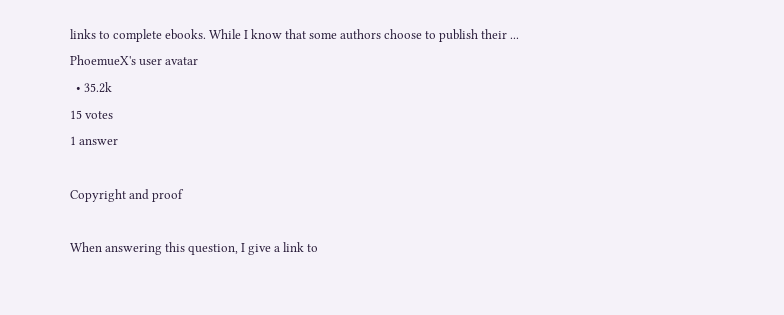links to complete ebooks. While I know that some authors choose to publish their ...
PhoemueX's user avatar
  • 35.2k
15 votes
1 answer

Copyright and proof

When answering this question, I give a link to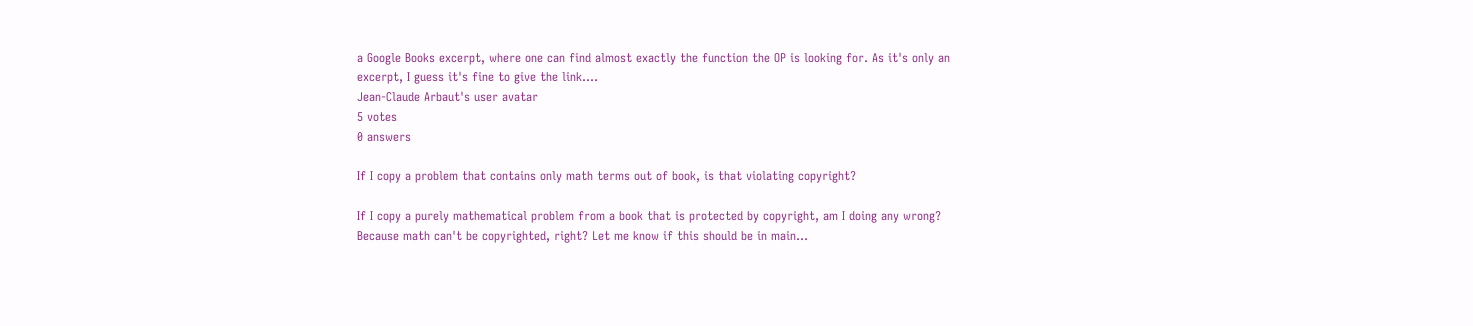a Google Books excerpt, where one can find almost exactly the function the OP is looking for. As it's only an excerpt, I guess it's fine to give the link....
Jean-Claude Arbaut's user avatar
5 votes
0 answers

If I copy a problem that contains only math terms out of book, is that violating copyright?

If I copy a purely mathematical problem from a book that is protected by copyright, am I doing any wrong? Because math can't be copyrighted, right? Let me know if this should be in main...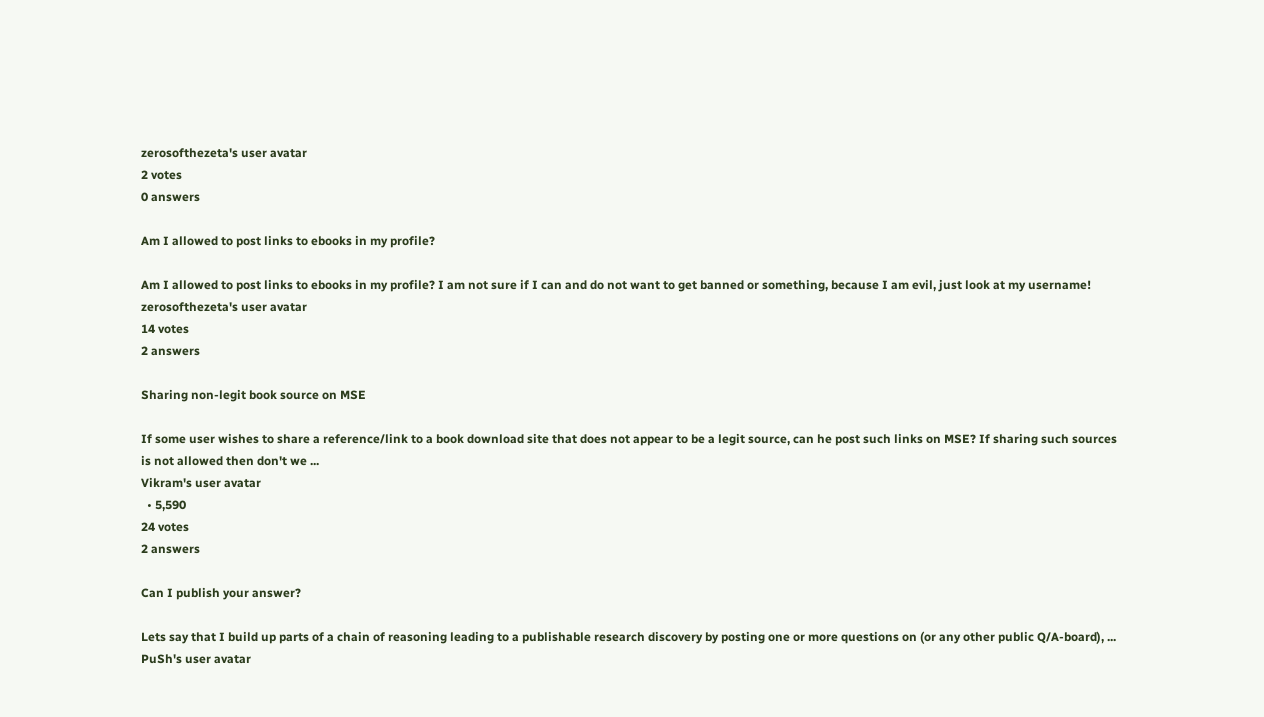zerosofthezeta's user avatar
2 votes
0 answers

Am I allowed to post links to ebooks in my profile?

Am I allowed to post links to ebooks in my profile? I am not sure if I can and do not want to get banned or something, because I am evil, just look at my username!
zerosofthezeta's user avatar
14 votes
2 answers

Sharing non-legit book source on MSE

If some user wishes to share a reference/link to a book download site that does not appear to be a legit source, can he post such links on MSE? If sharing such sources is not allowed then don't we ...
Vikram's user avatar
  • 5,590
24 votes
2 answers

Can I publish your answer?

Lets say that I build up parts of a chain of reasoning leading to a publishable research discovery by posting one or more questions on (or any other public Q/A-board), ...
PuSh's user avatar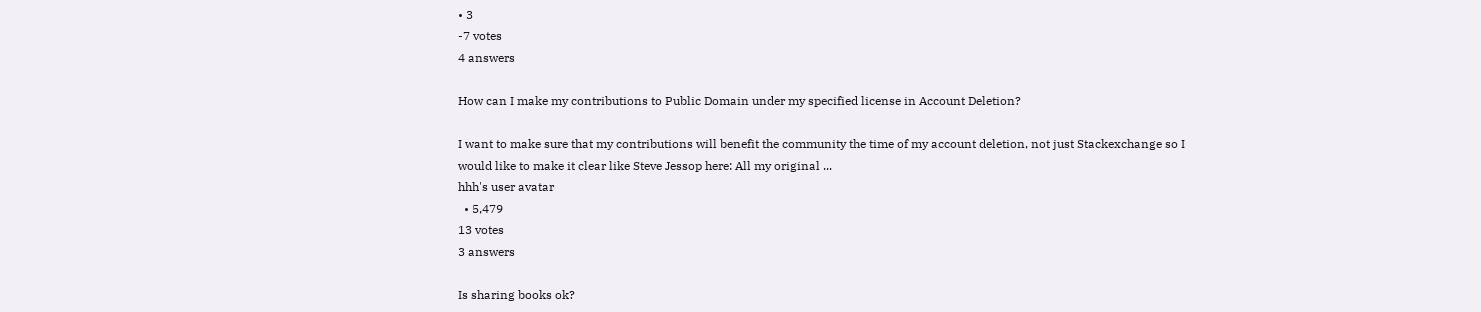• 3
-7 votes
4 answers

How can I make my contributions to Public Domain under my specified license in Account Deletion?

I want to make sure that my contributions will benefit the community the time of my account deletion, not just Stackexchange so I would like to make it clear like Steve Jessop here: All my original ...
hhh's user avatar
  • 5,479
13 votes
3 answers

Is sharing books ok?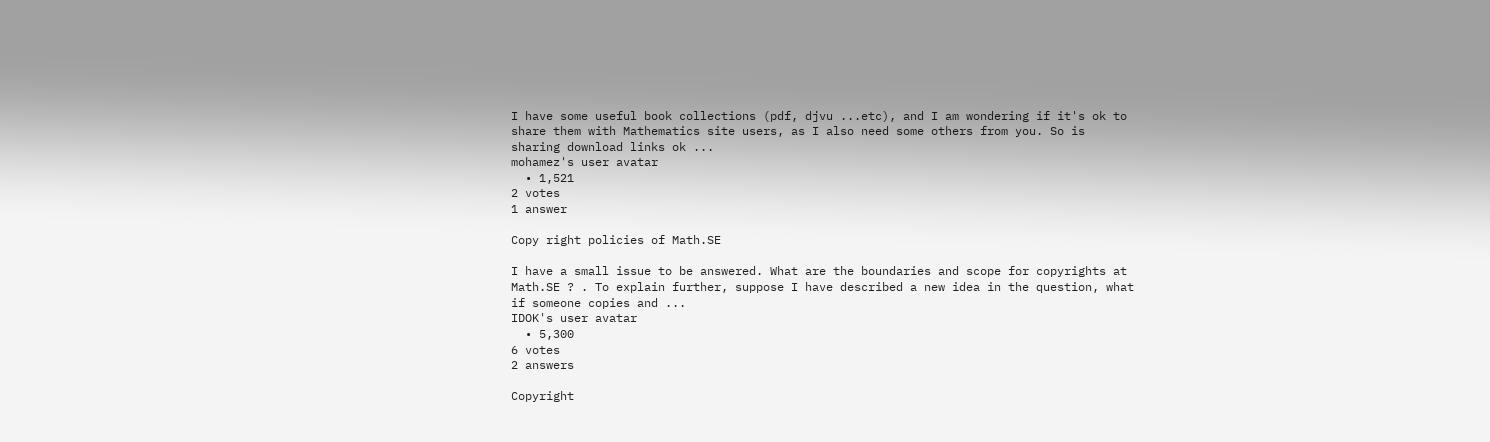I have some useful book collections (pdf, djvu ...etc), and I am wondering if it's ok to share them with Mathematics site users, as I also need some others from you. So is sharing download links ok ...
mohamez's user avatar
  • 1,521
2 votes
1 answer

Copy right policies of Math.SE

I have a small issue to be answered. What are the boundaries and scope for copyrights at Math.SE ? . To explain further, suppose I have described a new idea in the question, what if someone copies and ...
IDOK's user avatar
  • 5,300
6 votes
2 answers

Copyright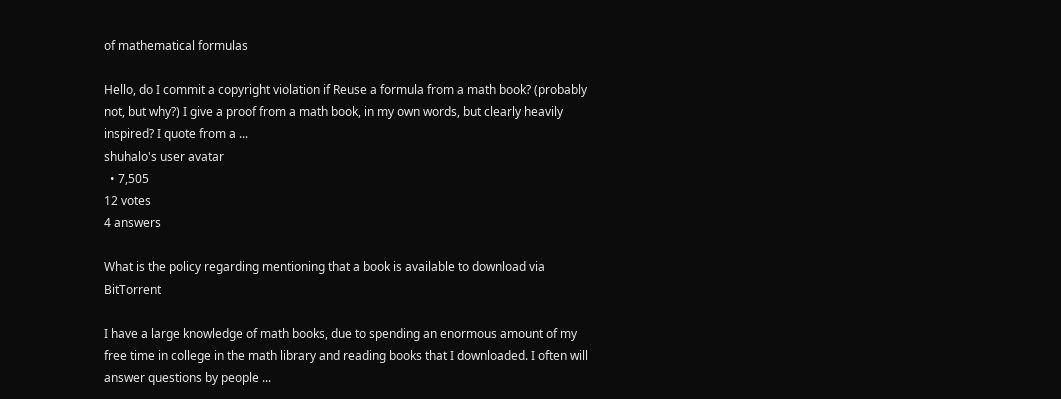of mathematical formulas

Hello, do I commit a copyright violation if Reuse a formula from a math book? (probably not, but why?) I give a proof from a math book, in my own words, but clearly heavily inspired? I quote from a ...
shuhalo's user avatar
  • 7,505
12 votes
4 answers

What is the policy regarding mentioning that a book is available to download via BitTorrent

I have a large knowledge of math books, due to spending an enormous amount of my free time in college in the math library and reading books that I downloaded. I often will answer questions by people ...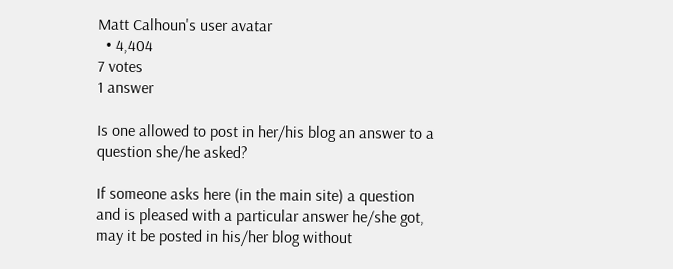Matt Calhoun's user avatar
  • 4,404
7 votes
1 answer

Is one allowed to post in her/his blog an answer to a question she/he asked?

If someone asks here (in the main site) a question and is pleased with a particular answer he/she got, may it be posted in his/her blog without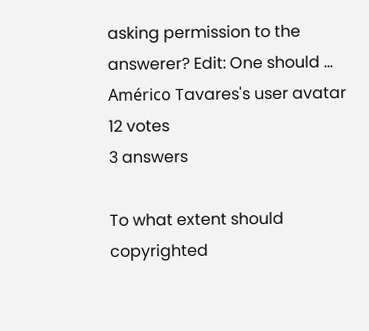asking permission to the answerer? Edit: One should ...
Américo Tavares's user avatar
12 votes
3 answers

To what extent should copyrighted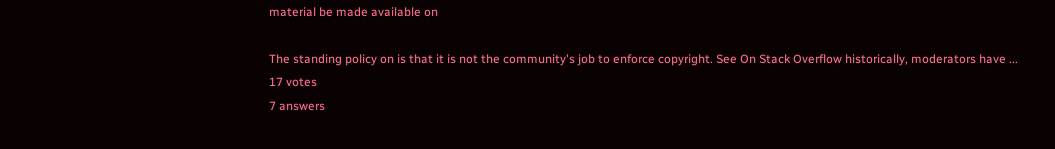material be made available on

The standing policy on is that it is not the community's job to enforce copyright. See On Stack Overflow historically, moderators have ...
17 votes
7 answers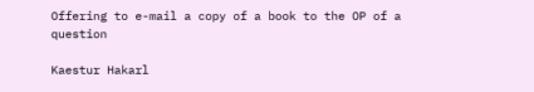Offering to e-mail a copy of a book to the OP of a question

Kaestur Hakarl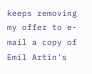keeps removing my offer to e-mail a copy of Emil Artin's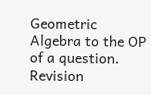Geometric Algebra to the OP of a question. Revision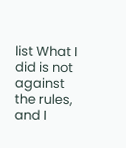list What I did is not against the rules, and I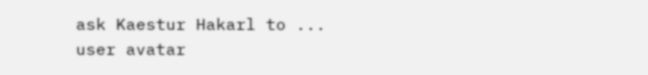ask Kaestur Hakarl to ...
user avatar